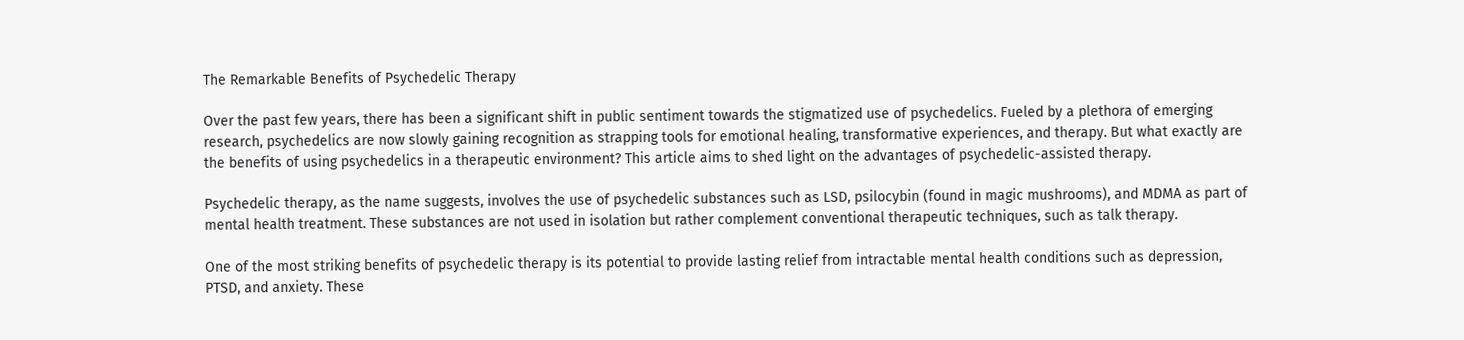The Remarkable Benefits of Psychedelic Therapy

Over the past few years, there has been a significant shift in public sentiment towards the stigmatized use of psychedelics. Fueled by a plethora of emerging research, psychedelics are now slowly gaining recognition as strapping tools for emotional healing, transformative experiences, and therapy. But what exactly are the benefits of using psychedelics in a therapeutic environment? This article aims to shed light on the advantages of psychedelic-assisted therapy.

Psychedelic therapy, as the name suggests, involves the use of psychedelic substances such as LSD, psilocybin (found in magic mushrooms), and MDMA as part of mental health treatment. These substances are not used in isolation but rather complement conventional therapeutic techniques, such as talk therapy.

One of the most striking benefits of psychedelic therapy is its potential to provide lasting relief from intractable mental health conditions such as depression, PTSD, and anxiety. These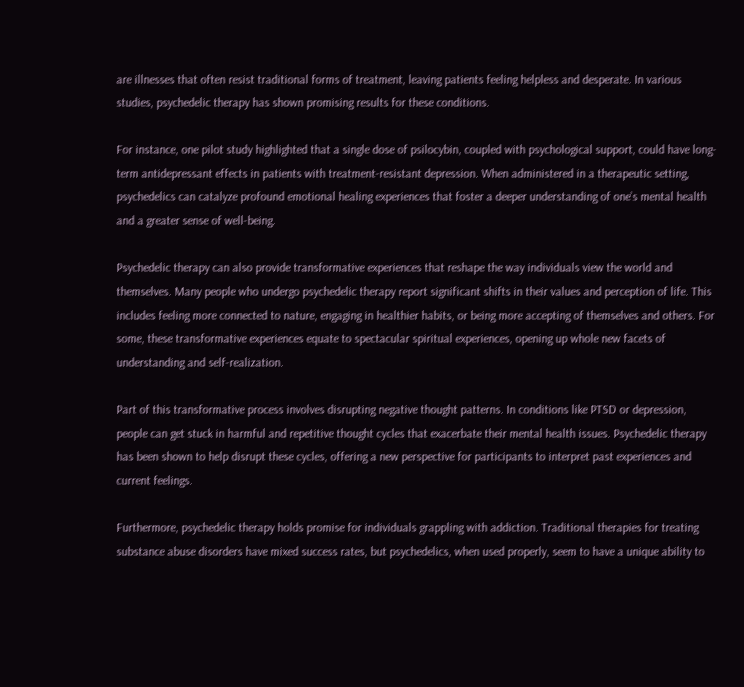are illnesses that often resist traditional forms of treatment, leaving patients feeling helpless and desperate. In various studies, psychedelic therapy has shown promising results for these conditions.

For instance, one pilot study highlighted that a single dose of psilocybin, coupled with psychological support, could have long-term antidepressant effects in patients with treatment-resistant depression. When administered in a therapeutic setting, psychedelics can catalyze profound emotional healing experiences that foster a deeper understanding of one’s mental health and a greater sense of well-being.

Psychedelic therapy can also provide transformative experiences that reshape the way individuals view the world and themselves. Many people who undergo psychedelic therapy report significant shifts in their values and perception of life. This includes feeling more connected to nature, engaging in healthier habits, or being more accepting of themselves and others. For some, these transformative experiences equate to spectacular spiritual experiences, opening up whole new facets of understanding and self-realization.

Part of this transformative process involves disrupting negative thought patterns. In conditions like PTSD or depression, people can get stuck in harmful and repetitive thought cycles that exacerbate their mental health issues. Psychedelic therapy has been shown to help disrupt these cycles, offering a new perspective for participants to interpret past experiences and current feelings.

Furthermore, psychedelic therapy holds promise for individuals grappling with addiction. Traditional therapies for treating substance abuse disorders have mixed success rates, but psychedelics, when used properly, seem to have a unique ability to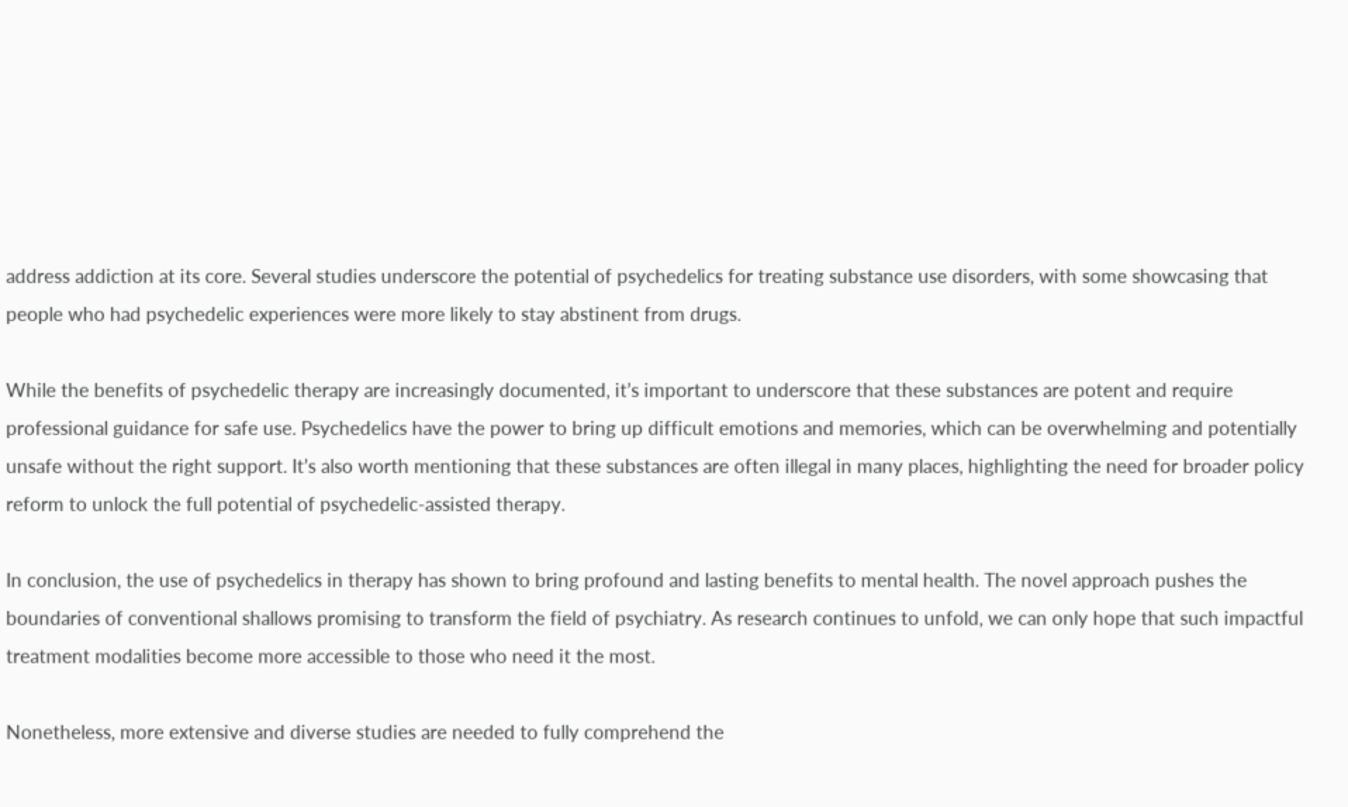address addiction at its core. Several studies underscore the potential of psychedelics for treating substance use disorders, with some showcasing that people who had psychedelic experiences were more likely to stay abstinent from drugs.

While the benefits of psychedelic therapy are increasingly documented, it’s important to underscore that these substances are potent and require professional guidance for safe use. Psychedelics have the power to bring up difficult emotions and memories, which can be overwhelming and potentially unsafe without the right support. It’s also worth mentioning that these substances are often illegal in many places, highlighting the need for broader policy reform to unlock the full potential of psychedelic-assisted therapy.

In conclusion, the use of psychedelics in therapy has shown to bring profound and lasting benefits to mental health. The novel approach pushes the boundaries of conventional shallows promising to transform the field of psychiatry. As research continues to unfold, we can only hope that such impactful treatment modalities become more accessible to those who need it the most.

Nonetheless, more extensive and diverse studies are needed to fully comprehend the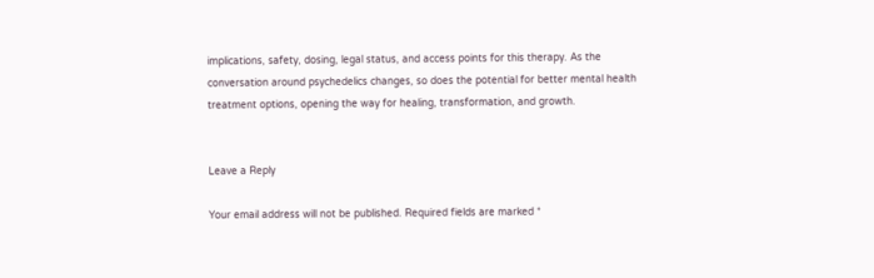implications, safety, dosing, legal status, and access points for this therapy. As the conversation around psychedelics changes, so does the potential for better mental health treatment options, opening the way for healing, transformation, and growth.


Leave a Reply

Your email address will not be published. Required fields are marked *